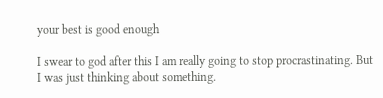your best is good enough

I swear to god after this I am really going to stop procrastinating. But I was just thinking about something.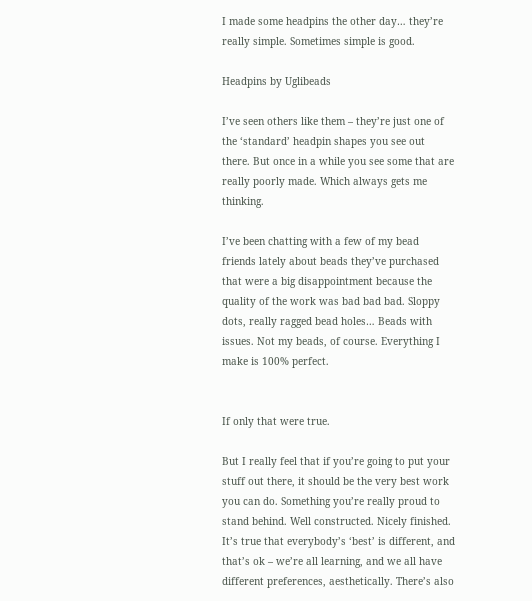I made some headpins the other day… they’re really simple. Sometimes simple is good.

Headpins by Uglibeads

I’ve seen others like them – they’re just one of the ‘standard’ headpin shapes you see out there. But once in a while you see some that are really poorly made. Which always gets me thinking.

I’ve been chatting with a few of my bead friends lately about beads they’ve purchased that were a big disappointment because the quality of the work was bad bad bad. Sloppy dots, really ragged bead holes… Beads with issues. Not my beads, of course. Everything I make is 100% perfect.


If only that were true.

But I really feel that if you’re going to put your stuff out there, it should be the very best work you can do. Something you’re really proud to stand behind. Well constructed. Nicely finished. It’s true that everybody’s ‘best’ is different, and that’s ok – we’re all learning, and we all have different preferences, aesthetically. There’s also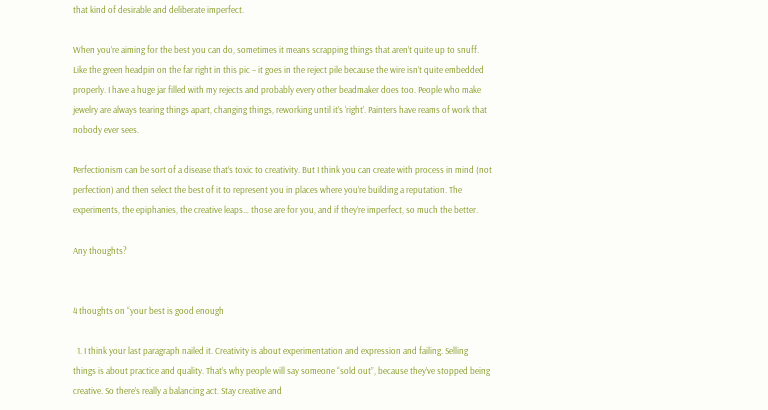that kind of desirable and deliberate imperfect.

When you’re aiming for the best you can do, sometimes it means scrapping things that aren’t quite up to snuff. Like the green headpin on the far right in this pic – it goes in the reject pile because the wire isn’t quite embedded properly. I have a huge jar filled with my rejects and probably every other beadmaker does too. People who make jewelry are always tearing things apart, changing things, reworking until it’s ‘right’. Painters have reams of work that nobody ever sees.

Perfectionism can be sort of a disease that’s toxic to creativity. But I think you can create with process in mind (not perfection) and then select the best of it to represent you in places where you’re building a reputation. The experiments, the epiphanies, the creative leaps… those are for you, and if they’re imperfect, so much the better.

Any thoughts?


4 thoughts on “your best is good enough

  1. I think your last paragraph nailed it. Creativity is about experimentation and expression and failing. Selling things is about practice and quality. That’s why people will say someone “sold out”, because they’ve stopped being creative. So there’s really a balancing act. Stay creative and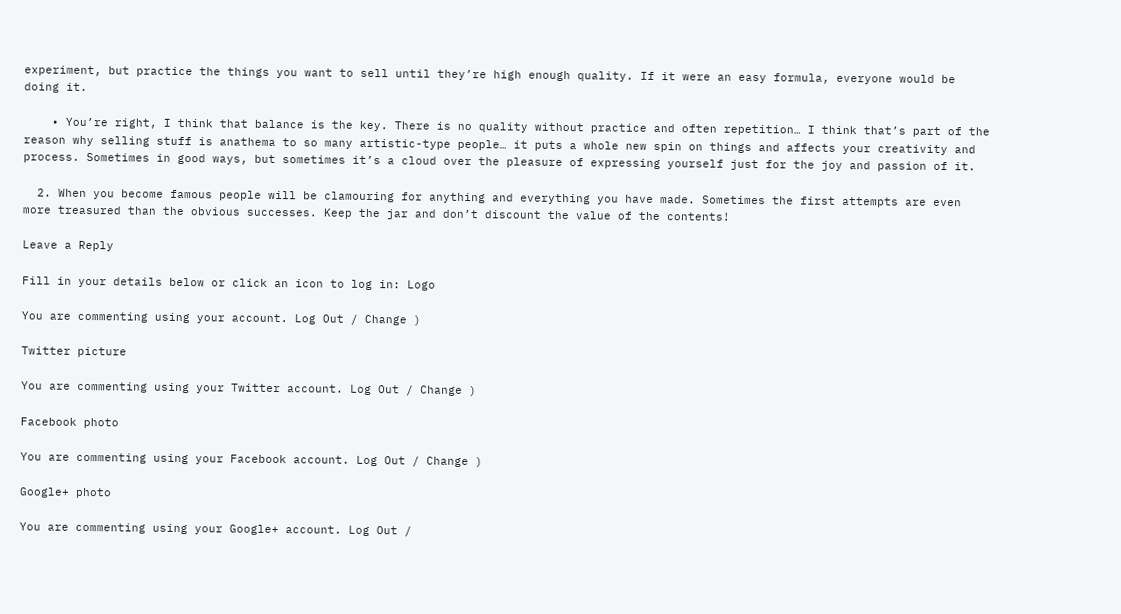experiment, but practice the things you want to sell until they’re high enough quality. If it were an easy formula, everyone would be doing it.

    • You’re right, I think that balance is the key. There is no quality without practice and often repetition… I think that’s part of the reason why selling stuff is anathema to so many artistic-type people… it puts a whole new spin on things and affects your creativity and process. Sometimes in good ways, but sometimes it’s a cloud over the pleasure of expressing yourself just for the joy and passion of it.

  2. When you become famous people will be clamouring for anything and everything you have made. Sometimes the first attempts are even more treasured than the obvious successes. Keep the jar and don’t discount the value of the contents!

Leave a Reply

Fill in your details below or click an icon to log in: Logo

You are commenting using your account. Log Out / Change )

Twitter picture

You are commenting using your Twitter account. Log Out / Change )

Facebook photo

You are commenting using your Facebook account. Log Out / Change )

Google+ photo

You are commenting using your Google+ account. Log Out /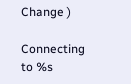Change )

Connecting to %s